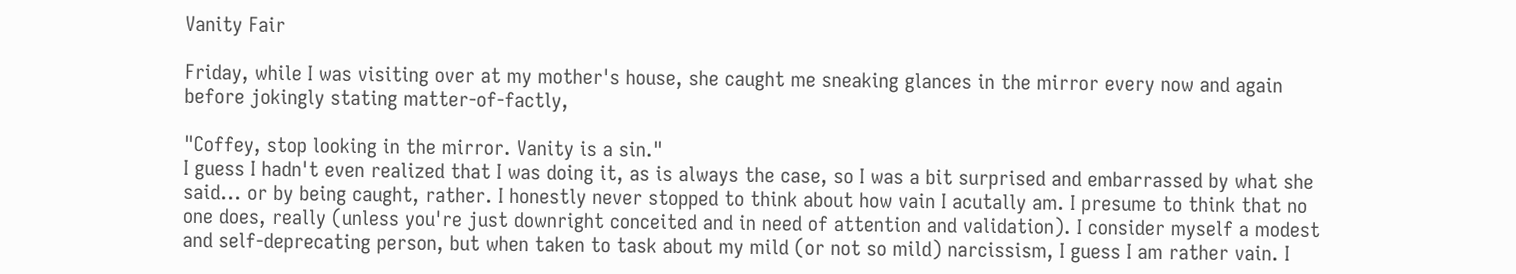Vanity Fair

Friday, while I was visiting over at my mother's house, she caught me sneaking glances in the mirror every now and again before jokingly stating matter-of-factly,

"Coffey, stop looking in the mirror. Vanity is a sin."
I guess I hadn't even realized that I was doing it, as is always the case, so I was a bit surprised and embarrassed by what she said... or by being caught, rather. I honestly never stopped to think about how vain I acutally am. I presume to think that no one does, really (unless you're just downright conceited and in need of attention and validation). I consider myself a modest and self-deprecating person, but when taken to task about my mild (or not so mild) narcissism, I guess I am rather vain. I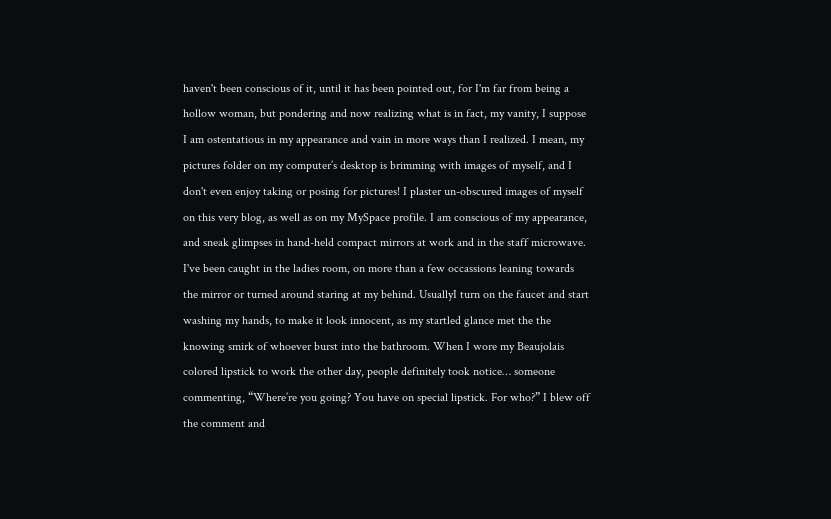haven't been conscious of it, until it has been pointed out, for I'm far from being a hollow woman, but pondering and now realizing what is in fact, my vanity, I suppose I am ostentatious in my appearance and vain in more ways than I realized. I mean, my pictures folder on my computer’s desktop is brimming with images of myself, and I don't even enjoy taking or posing for pictures! I plaster un-obscured images of myself on this very blog, as well as on my MySpace profile. I am conscious of my appearance, and sneak glimpses in hand-held compact mirrors at work and in the staff microwave. I've been caught in the ladies room, on more than a few occassions leaning towards the mirror or turned around staring at my behind. UsuallyI turn on the faucet and start washing my hands, to make it look innocent, as my startled glance met the the knowing smirk of whoever burst into the bathroom. When I wore my Beaujolais colored lipstick to work the other day, people definitely took notice… someone commenting, “Where’re you going? You have on special lipstick. For who?” I blew off the comment and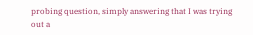probing question, simply answering that I was trying out a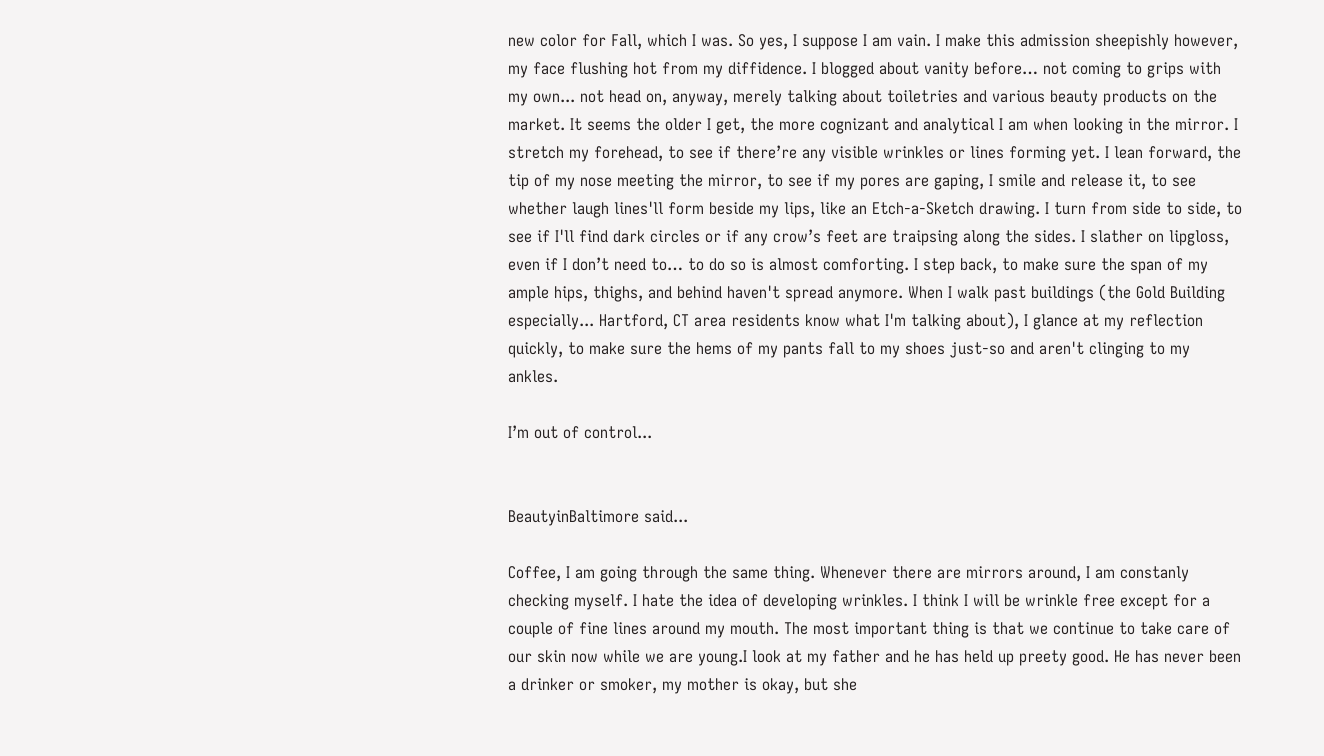new color for Fall, which I was. So yes, I suppose I am vain. I make this admission sheepishly however, my face flushing hot from my diffidence. I blogged about vanity before… not coming to grips with my own... not head on, anyway, merely talking about toiletries and various beauty products on the market. It seems the older I get, the more cognizant and analytical I am when looking in the mirror. I stretch my forehead, to see if there’re any visible wrinkles or lines forming yet. I lean forward, the tip of my nose meeting the mirror, to see if my pores are gaping, I smile and release it, to see whether laugh lines'll form beside my lips, like an Etch-a-Sketch drawing. I turn from side to side, to see if I'll find dark circles or if any crow’s feet are traipsing along the sides. I slather on lipgloss, even if I don’t need to… to do so is almost comforting. I step back, to make sure the span of my ample hips, thighs, and behind haven't spread anymore. When I walk past buildings (the Gold Building especially... Hartford, CT area residents know what I'm talking about), I glance at my reflection quickly, to make sure the hems of my pants fall to my shoes just-so and aren't clinging to my ankles.

I’m out of control...


BeautyinBaltimore said...

Coffee, I am going through the same thing. Whenever there are mirrors around, I am constanly checking myself. I hate the idea of developing wrinkles. I think I will be wrinkle free except for a couple of fine lines around my mouth. The most important thing is that we continue to take care of our skin now while we are young.I look at my father and he has held up preety good. He has never been a drinker or smoker, my mother is okay, but she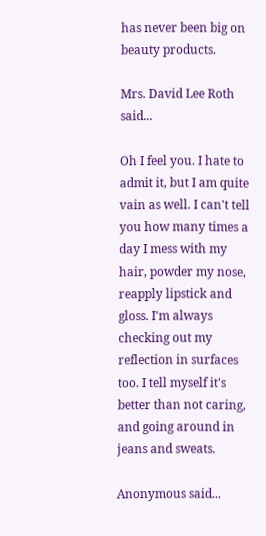has never been big on beauty products.

Mrs. David Lee Roth said...

Oh I feel you. I hate to admit it, but I am quite vain as well. I can't tell you how many times a day I mess with my hair, powder my nose, reapply lipstick and gloss. I'm always checking out my reflection in surfaces too. I tell myself it's better than not caring, and going around in jeans and sweats.

Anonymous said...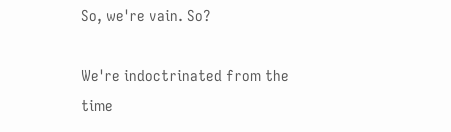So, we're vain. So?

We're indoctrinated from the time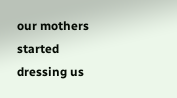our mothers started dressing us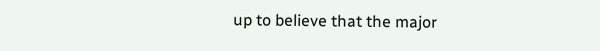up to believe that the major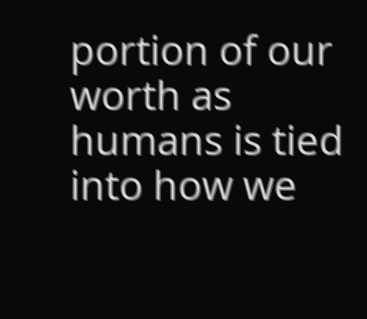portion of our worth as humans is tied into how we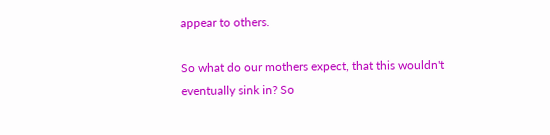appear to others.

So what do our mothers expect, that this wouldn't eventually sink in? So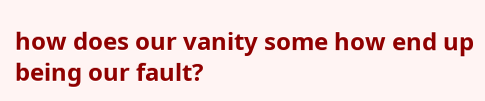how does our vanity some how end up being our fault?